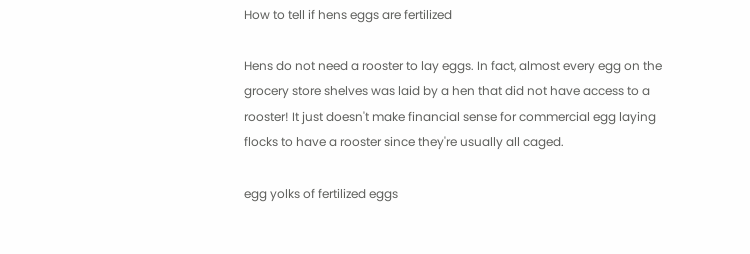How to tell if hens eggs are fertilized

Hens do not need a rooster to lay eggs. In fact, almost every egg on the grocery store shelves was laid by a hen that did not have access to a rooster! It just doesn't make financial sense for commercial egg laying flocks to have a rooster since they're usually all caged.

egg yolks of fertilized eggs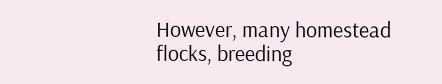However, many homestead flocks, breeding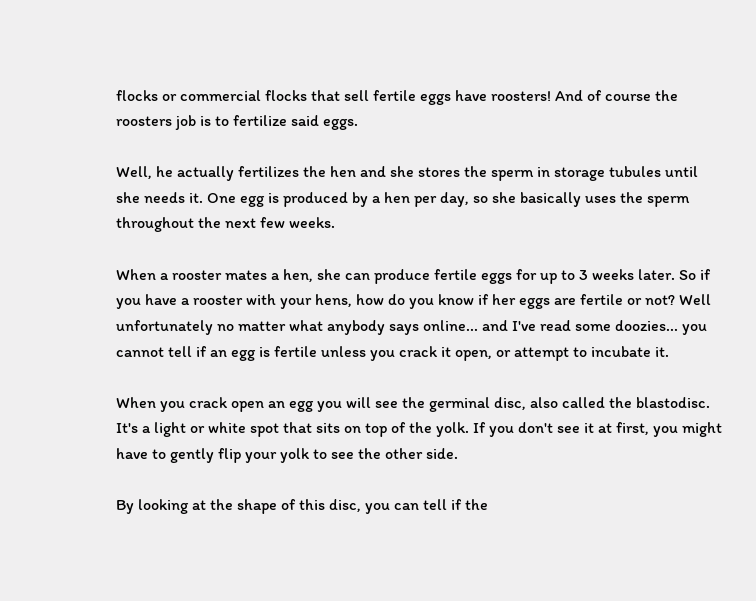flocks or commercial flocks that sell fertile eggs have roosters! And of course the roosters job is to fertilize said eggs.

Well, he actually fertilizes the hen and she stores the sperm in storage tubules until she needs it. One egg is produced by a hen per day, so she basically uses the sperm throughout the next few weeks.

When a rooster mates a hen, she can produce fertile eggs for up to 3 weeks later. So if you have a rooster with your hens, how do you know if her eggs are fertile or not? Well unfortunately no matter what anybody says online... and I've read some doozies... you cannot tell if an egg is fertile unless you crack it open, or attempt to incubate it.

When you crack open an egg you will see the germinal disc, also called the blastodisc. It's a light or white spot that sits on top of the yolk. If you don't see it at first, you might have to gently flip your yolk to see the other side.

By looking at the shape of this disc, you can tell if the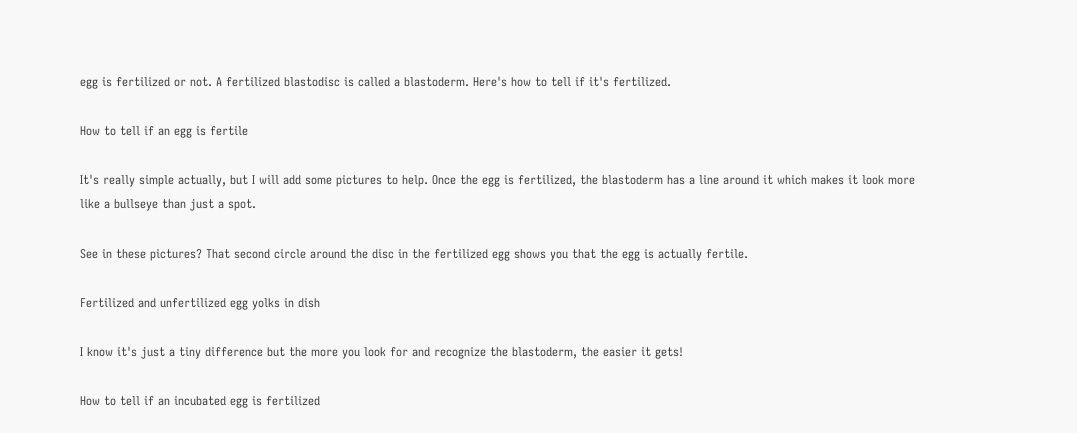egg is fertilized or not. A fertilized blastodisc is called a blastoderm. Here's how to tell if it's fertilized.

How to tell if an egg is fertile

It's really simple actually, but I will add some pictures to help. Once the egg is fertilized, the blastoderm has a line around it which makes it look more like a bullseye than just a spot.

See in these pictures? That second circle around the disc in the fertilized egg shows you that the egg is actually fertile.

Fertilized and unfertilized egg yolks in dish

I know it's just a tiny difference but the more you look for and recognize the blastoderm, the easier it gets!

How to tell if an incubated egg is fertilized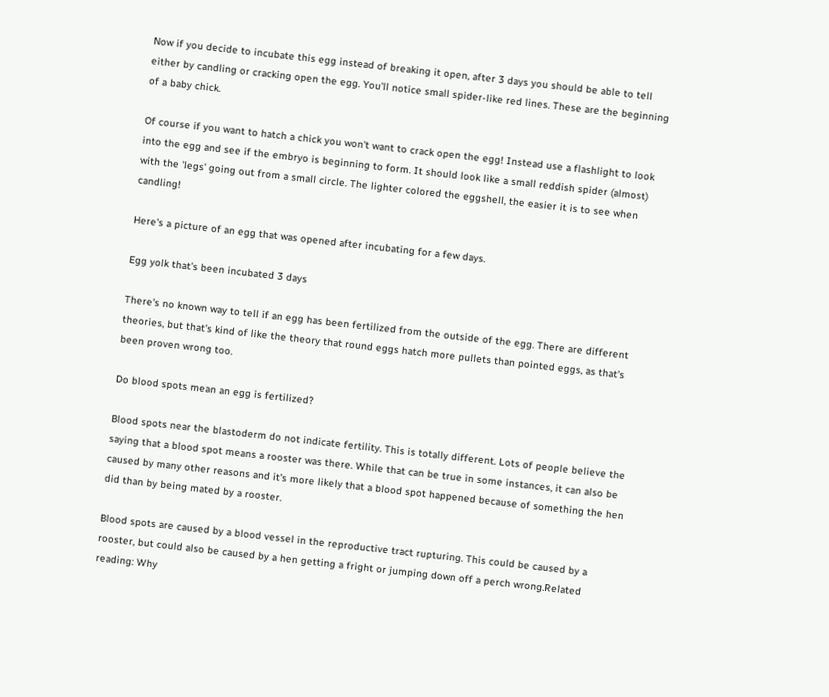Now if you decide to incubate this egg instead of breaking it open, after 3 days you should be able to tell either by candling or cracking open the egg. You'll notice small spider-like red lines. These are the beginning of a baby chick.

Of course if you want to hatch a chick you won't want to crack open the egg! Instead use a flashlight to look into the egg and see if the embryo is beginning to form. It should look like a small reddish spider (almost) with the 'legs' going out from a small circle. The lighter colored the eggshell, the easier it is to see when candling!

Here's a picture of an egg that was opened after incubating for a few days.

Egg yolk that's been incubated 3 days

There's no known way to tell if an egg has been fertilized from the outside of the egg. There are different theories, but that's kind of like the theory that round eggs hatch more pullets than pointed eggs, as that's been proven wrong too.

Do blood spots mean an egg is fertilized?

Blood spots near the blastoderm do not indicate fertility. This is totally different. Lots of people believe the saying that a blood spot means a rooster was there. While that can be true in some instances, it can also be caused by many other reasons and it's more likely that a blood spot happened because of something the hen did than by being mated by a rooster.

Blood spots are caused by a blood vessel in the reproductive tract rupturing. This could be caused by a rooster, but could also be caused by a hen getting a fright or jumping down off a perch wrong.Related reading: Why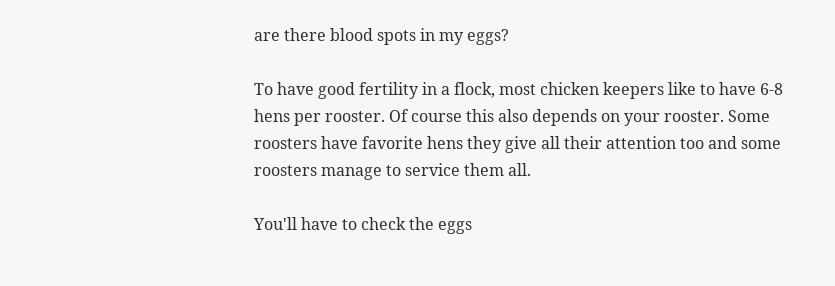are there blood spots in my eggs?

To have good fertility in a flock, most chicken keepers like to have 6-8 hens per rooster. Of course this also depends on your rooster. Some roosters have favorite hens they give all their attention too and some roosters manage to service them all.

You'll have to check the eggs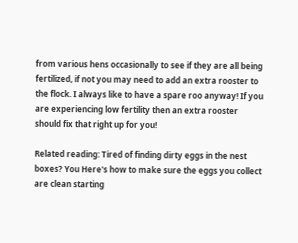from various hens occasionally to see if they are all being fertilized, if not you may need to add an extra rooster to the flock. I always like to have a spare roo anyway! If you are experiencing low fertility then an extra rooster should fix that right up for you!

Related reading: Tired of finding dirty eggs in the nest boxes? You Here's how to make sure the eggs you collect are clean starting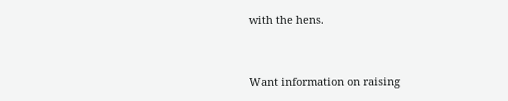with the hens.


Want information on raising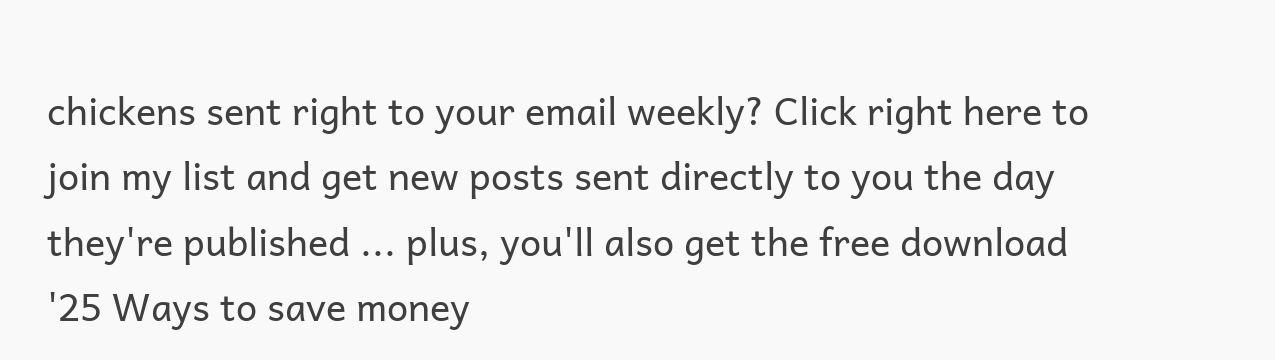chickens sent right to your email weekly? Click right here to join my list and get new posts sent directly to you the day they're published ... plus, you'll also get the free download '25 Ways to save money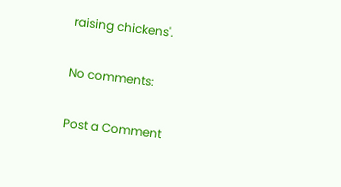raising chickens'.

No comments:

Post a Comment